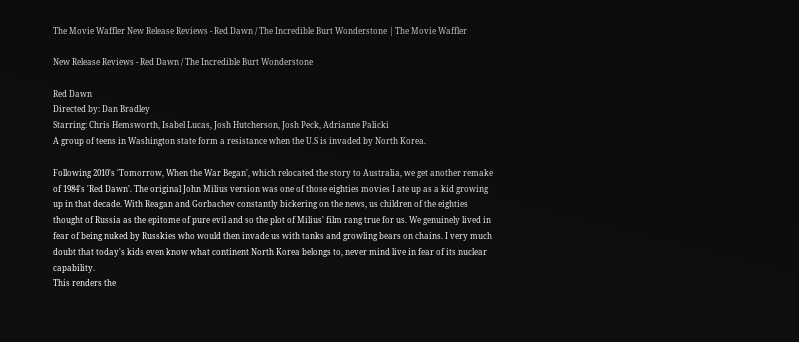The Movie Waffler New Release Reviews - Red Dawn / The Incredible Burt Wonderstone | The Movie Waffler

New Release Reviews - Red Dawn / The Incredible Burt Wonderstone

Red Dawn
Directed by: Dan Bradley
Starring: Chris Hemsworth, Isabel Lucas, Josh Hutcherson, Josh Peck, Adrianne Palicki
A group of teens in Washington state form a resistance when the U.S is invaded by North Korea.

Following 2010's 'Tomorrow, When the War Began', which relocated the story to Australia, we get another remake of 1984's 'Red Dawn'. The original John Milius version was one of those eighties movies I ate up as a kid growing up in that decade. With Reagan and Gorbachev constantly bickering on the news, us children of the eighties thought of Russia as the epitome of pure evil and so the plot of Milius' film rang true for us. We genuinely lived in fear of being nuked by Russkies who would then invade us with tanks and growling bears on chains. I very much doubt that today's kids even know what continent North Korea belongs to, never mind live in fear of its nuclear capability.
This renders the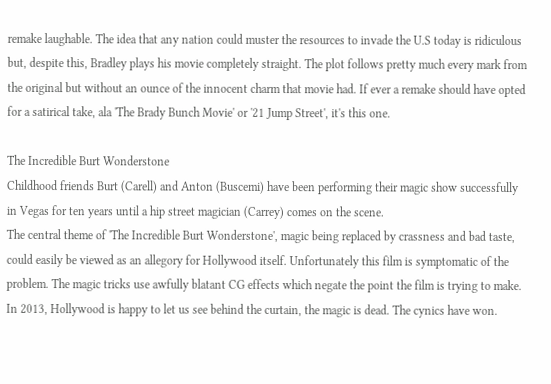remake laughable. The idea that any nation could muster the resources to invade the U.S today is ridiculous but, despite this, Bradley plays his movie completely straight. The plot follows pretty much every mark from the original but without an ounce of the innocent charm that movie had. If ever a remake should have opted for a satirical take, ala 'The Brady Bunch Movie' or '21 Jump Street', it's this one.

The Incredible Burt Wonderstone
Childhood friends Burt (Carell) and Anton (Buscemi) have been performing their magic show successfully in Vegas for ten years until a hip street magician (Carrey) comes on the scene.
The central theme of 'The Incredible Burt Wonderstone', magic being replaced by crassness and bad taste, could easily be viewed as an allegory for Hollywood itself. Unfortunately this film is symptomatic of the problem. The magic tricks use awfully blatant CG effects which negate the point the film is trying to make. In 2013, Hollywood is happy to let us see behind the curtain, the magic is dead. The cynics have won.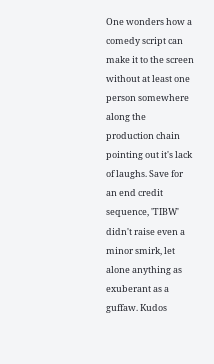One wonders how a comedy script can make it to the screen without at least one person somewhere along the production chain pointing out it's lack of laughs. Save for an end credit sequence, 'TIBW' didn't raise even a minor smirk, let alone anything as exuberant as a guffaw. Kudos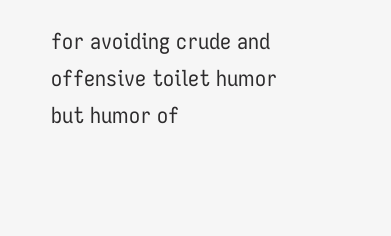for avoiding crude and offensive toilet humor but humor of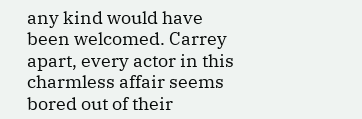any kind would have been welcomed. Carrey apart, every actor in this charmless affair seems bored out of their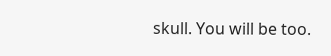skull. You will be too.